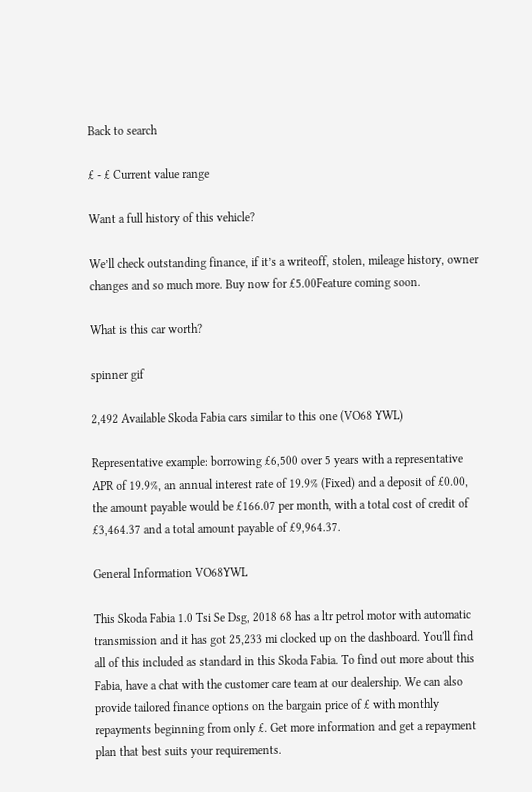Back to search

£ - £ Current value range

Want a full history of this vehicle?

We’ll check outstanding finance, if it’s a writeoff, stolen, mileage history, owner changes and so much more. Buy now for £5.00Feature coming soon.

What is this car worth?

spinner gif

2,492 Available Skoda Fabia cars similar to this one (VO68 YWL)

Representative example: borrowing £6,500 over 5 years with a representative APR of 19.9%, an annual interest rate of 19.9% (Fixed) and a deposit of £0.00, the amount payable would be £166.07 per month, with a total cost of credit of £3,464.37 and a total amount payable of £9,964.37.

General Information VO68YWL

This Skoda Fabia 1.0 Tsi Se Dsg, 2018 68 has a ltr petrol motor with automatic transmission and it has got 25,233 mi clocked up on the dashboard. You'll find all of this included as standard in this Skoda Fabia. To find out more about this Fabia, have a chat with the customer care team at our dealership. We can also provide tailored finance options on the bargain price of £ with monthly repayments beginning from only £. Get more information and get a repayment plan that best suits your requirements.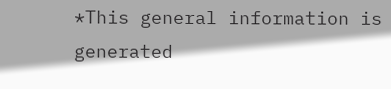*This general information is generated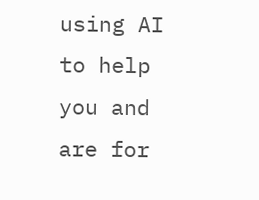using AI to help you and are for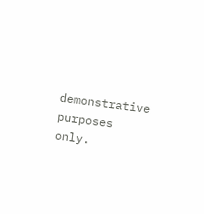demonstrative purposes only.